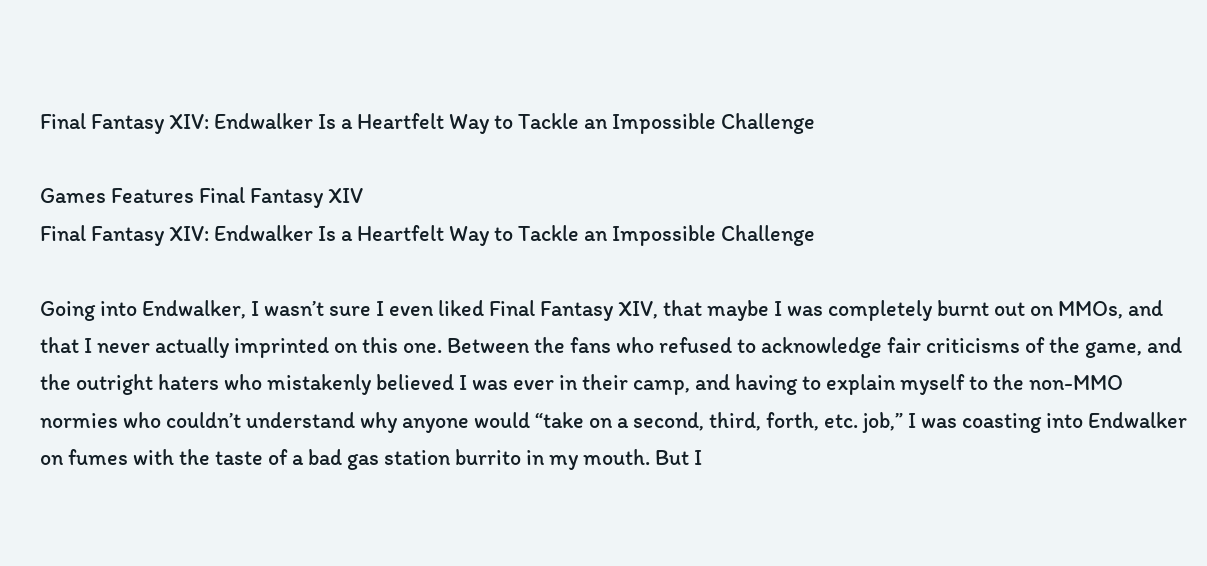Final Fantasy XIV: Endwalker Is a Heartfelt Way to Tackle an Impossible Challenge

Games Features Final Fantasy XIV
Final Fantasy XIV: Endwalker Is a Heartfelt Way to Tackle an Impossible Challenge

Going into Endwalker, I wasn’t sure I even liked Final Fantasy XIV, that maybe I was completely burnt out on MMOs, and that I never actually imprinted on this one. Between the fans who refused to acknowledge fair criticisms of the game, and the outright haters who mistakenly believed I was ever in their camp, and having to explain myself to the non-MMO normies who couldn’t understand why anyone would “take on a second, third, forth, etc. job,” I was coasting into Endwalker on fumes with the taste of a bad gas station burrito in my mouth. But I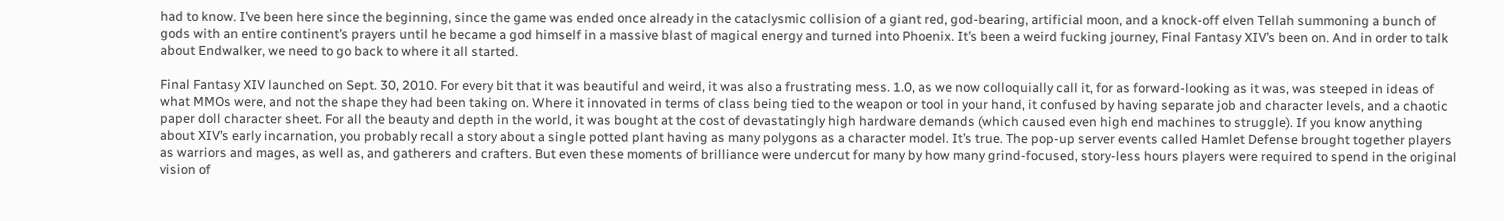had to know. I’ve been here since the beginning, since the game was ended once already in the cataclysmic collision of a giant red, god-bearing, artificial moon, and a knock-off elven Tellah summoning a bunch of gods with an entire continent’s prayers until he became a god himself in a massive blast of magical energy and turned into Phoenix. It’s been a weird fucking journey, Final Fantasy XIV’s been on. And in order to talk about Endwalker, we need to go back to where it all started.

Final Fantasy XIV launched on Sept. 30, 2010. For every bit that it was beautiful and weird, it was also a frustrating mess. 1.0, as we now colloquially call it, for as forward-looking as it was, was steeped in ideas of what MMOs were, and not the shape they had been taking on. Where it innovated in terms of class being tied to the weapon or tool in your hand, it confused by having separate job and character levels, and a chaotic paper doll character sheet. For all the beauty and depth in the world, it was bought at the cost of devastatingly high hardware demands (which caused even high end machines to struggle). If you know anything about XIV’s early incarnation, you probably recall a story about a single potted plant having as many polygons as a character model. It’s true. The pop-up server events called Hamlet Defense brought together players as warriors and mages, as well as, and gatherers and crafters. But even these moments of brilliance were undercut for many by how many grind-focused, story-less hours players were required to spend in the original vision of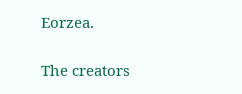Eorzea.

The creators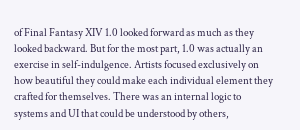of Final Fantasy XIV 1.0 looked forward as much as they looked backward. But for the most part, 1.0 was actually an exercise in self-indulgence. Artists focused exclusively on how beautiful they could make each individual element they crafted for themselves. There was an internal logic to systems and UI that could be understood by others,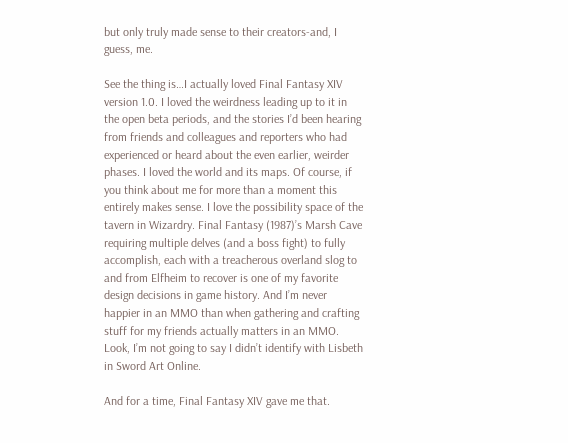but only truly made sense to their creators-and, I guess, me.

See the thing is…I actually loved Final Fantasy XIV version 1.0. I loved the weirdness leading up to it in the open beta periods, and the stories I’d been hearing from friends and colleagues and reporters who had experienced or heard about the even earlier, weirder phases. I loved the world and its maps. Of course, if you think about me for more than a moment this entirely makes sense. I love the possibility space of the tavern in Wizardry. Final Fantasy (1987)’s Marsh Cave requiring multiple delves (and a boss fight) to fully accomplish, each with a treacherous overland slog to and from Elfheim to recover is one of my favorite design decisions in game history. And I’m never happier in an MMO than when gathering and crafting stuff for my friends actually matters in an MMO. Look, I’m not going to say I didn’t identify with Lisbeth in Sword Art Online.

And for a time, Final Fantasy XIV gave me that.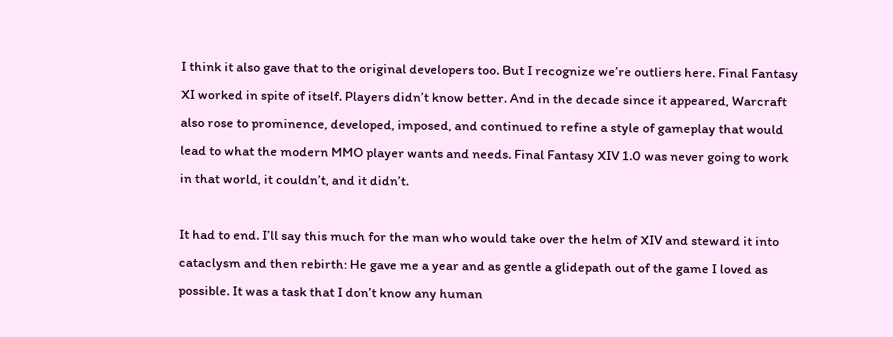I think it also gave that to the original developers too. But I recognize we’re outliers here. Final Fantasy XI worked in spite of itself. Players didn’t know better. And in the decade since it appeared, Warcraft also rose to prominence, developed, imposed, and continued to refine a style of gameplay that would lead to what the modern MMO player wants and needs. Final Fantasy XIV 1.0 was never going to work in that world, it couldn’t, and it didn’t.

It had to end. I’ll say this much for the man who would take over the helm of XIV and steward it into cataclysm and then rebirth: He gave me a year and as gentle a glidepath out of the game I loved as possible. It was a task that I don’t know any human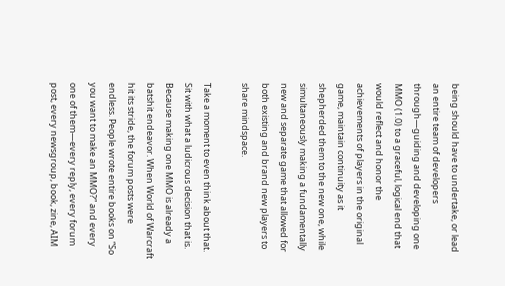being should have to undertake, or lead an entire team of developers through—guiding and developing one MMO (1.0) to a graceful, logical end that would reflect and honor the achievements of players in the original game, maintain continuity as it shepherded them to the new one, while simultaneously making a fundamentally new and separate game that allowed for both existing and brand new players to share mindspace.

Take a moment to even think about that. Sit with what a ludicrous decision that is. Because making one MMO is already a batshit endeavor. When World of Warcraft hit its stride, the forum posts were endless. People wrote entire books on “So you want to make an MMO?” and every one of them—every reply, every forum post, every newsgroup, book, zine, AIM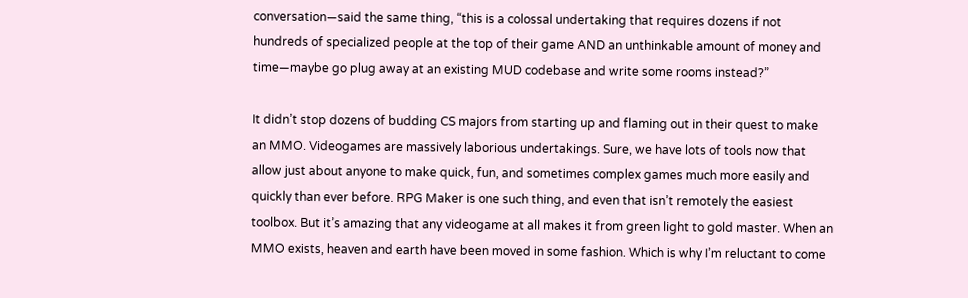conversation—said the same thing, “this is a colossal undertaking that requires dozens if not hundreds of specialized people at the top of their game AND an unthinkable amount of money and time—maybe go plug away at an existing MUD codebase and write some rooms instead?”

It didn’t stop dozens of budding CS majors from starting up and flaming out in their quest to make an MMO. Videogames are massively laborious undertakings. Sure, we have lots of tools now that allow just about anyone to make quick, fun, and sometimes complex games much more easily and quickly than ever before. RPG Maker is one such thing, and even that isn’t remotely the easiest toolbox. But it’s amazing that any videogame at all makes it from green light to gold master. When an MMO exists, heaven and earth have been moved in some fashion. Which is why I’m reluctant to come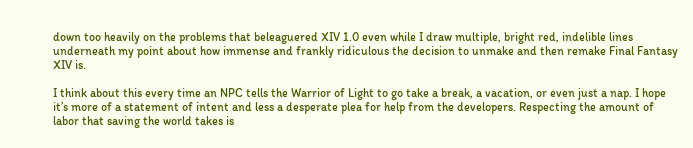down too heavily on the problems that beleaguered XIV 1.0 even while I draw multiple, bright red, indelible lines underneath my point about how immense and frankly ridiculous the decision to unmake and then remake Final Fantasy XIV is.

I think about this every time an NPC tells the Warrior of Light to go take a break, a vacation, or even just a nap. I hope it’s more of a statement of intent and less a desperate plea for help from the developers. Respecting the amount of labor that saving the world takes is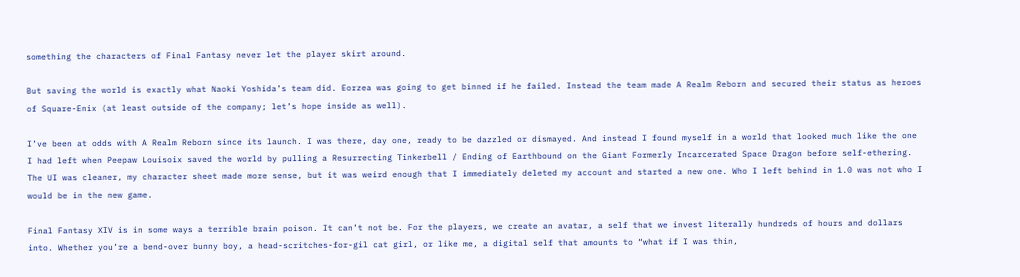something the characters of Final Fantasy never let the player skirt around.

But saving the world is exactly what Naoki Yoshida’s team did. Eorzea was going to get binned if he failed. Instead the team made A Realm Reborn and secured their status as heroes of Square-Enix (at least outside of the company; let’s hope inside as well).

I’ve been at odds with A Realm Reborn since its launch. I was there, day one, ready to be dazzled or dismayed. And instead I found myself in a world that looked much like the one I had left when Peepaw Louisoix saved the world by pulling a Resurrecting Tinkerbell / Ending of Earthbound on the Giant Formerly Incarcerated Space Dragon before self-ethering. The UI was cleaner, my character sheet made more sense, but it was weird enough that I immediately deleted my account and started a new one. Who I left behind in 1.0 was not who I would be in the new game.

Final Fantasy XIV is in some ways a terrible brain poison. It can’t not be. For the players, we create an avatar, a self that we invest literally hundreds of hours and dollars into. Whether you’re a bend-over bunny boy, a head-scritches-for-gil cat girl, or like me, a digital self that amounts to “what if I was thin,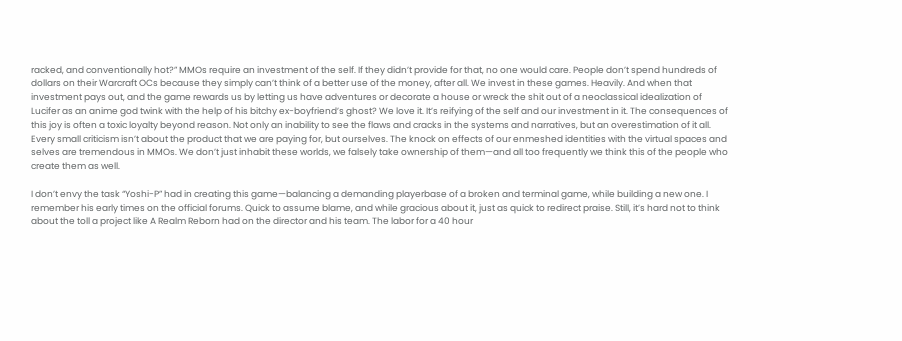racked, and conventionally hot?” MMOs require an investment of the self. If they didn’t provide for that, no one would care. People don’t spend hundreds of dollars on their Warcraft OCs because they simply can’t think of a better use of the money, after all. We invest in these games. Heavily. And when that investment pays out, and the game rewards us by letting us have adventures or decorate a house or wreck the shit out of a neoclassical idealization of Lucifer as an anime god twink with the help of his bitchy ex-boyfriend’s ghost? We love it. It’s reifying of the self and our investment in it. The consequences of this joy is often a toxic loyalty beyond reason. Not only an inability to see the flaws and cracks in the systems and narratives, but an overestimation of it all. Every small criticism isn’t about the product that we are paying for, but ourselves. The knock on effects of our enmeshed identities with the virtual spaces and selves are tremendous in MMOs. We don’t just inhabit these worlds, we falsely take ownership of them—and all too frequently we think this of the people who create them as well.

I don’t envy the task “Yoshi-P” had in creating this game—balancing a demanding playerbase of a broken and terminal game, while building a new one. I remember his early times on the official forums. Quick to assume blame, and while gracious about it, just as quick to redirect praise. Still, it’s hard not to think about the toll a project like A Realm Reborn had on the director and his team. The labor for a 40 hour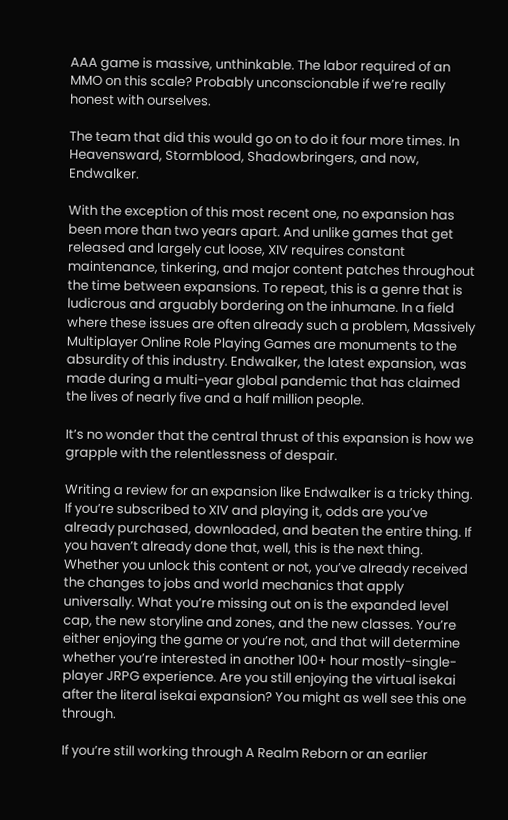AAA game is massive, unthinkable. The labor required of an MMO on this scale? Probably unconscionable if we’re really honest with ourselves.

The team that did this would go on to do it four more times. In Heavensward, Stormblood, Shadowbringers, and now, Endwalker.

With the exception of this most recent one, no expansion has been more than two years apart. And unlike games that get released and largely cut loose, XIV requires constant maintenance, tinkering, and major content patches throughout the time between expansions. To repeat, this is a genre that is ludicrous and arguably bordering on the inhumane. In a field where these issues are often already such a problem, Massively Multiplayer Online Role Playing Games are monuments to the absurdity of this industry. Endwalker, the latest expansion, was made during a multi-year global pandemic that has claimed the lives of nearly five and a half million people.

It’s no wonder that the central thrust of this expansion is how we grapple with the relentlessness of despair.

Writing a review for an expansion like Endwalker is a tricky thing. If you’re subscribed to XIV and playing it, odds are you’ve already purchased, downloaded, and beaten the entire thing. If you haven’t already done that, well, this is the next thing. Whether you unlock this content or not, you’ve already received the changes to jobs and world mechanics that apply universally. What you’re missing out on is the expanded level cap, the new storyline and zones, and the new classes. You’re either enjoying the game or you’re not, and that will determine whether you’re interested in another 100+ hour mostly-single-player JRPG experience. Are you still enjoying the virtual isekai after the literal isekai expansion? You might as well see this one through.

If you’re still working through A Realm Reborn or an earlier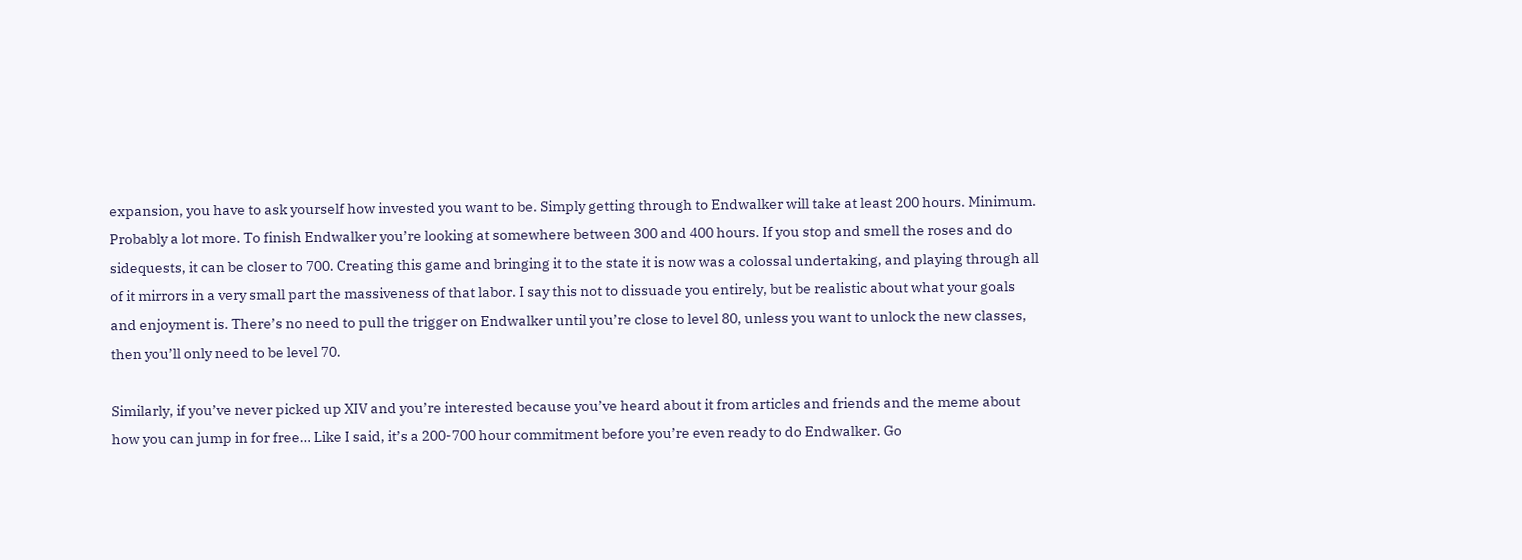expansion, you have to ask yourself how invested you want to be. Simply getting through to Endwalker will take at least 200 hours. Minimum. Probably a lot more. To finish Endwalker you’re looking at somewhere between 300 and 400 hours. If you stop and smell the roses and do sidequests, it can be closer to 700. Creating this game and bringing it to the state it is now was a colossal undertaking, and playing through all of it mirrors in a very small part the massiveness of that labor. I say this not to dissuade you entirely, but be realistic about what your goals and enjoyment is. There’s no need to pull the trigger on Endwalker until you’re close to level 80, unless you want to unlock the new classes, then you’ll only need to be level 70.

Similarly, if you’ve never picked up XIV and you’re interested because you’ve heard about it from articles and friends and the meme about how you can jump in for free… Like I said, it’s a 200-700 hour commitment before you’re even ready to do Endwalker. Go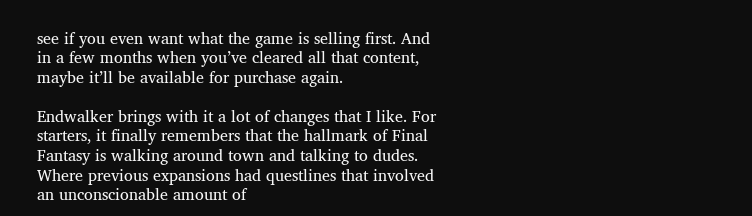see if you even want what the game is selling first. And in a few months when you’ve cleared all that content, maybe it’ll be available for purchase again.

Endwalker brings with it a lot of changes that I like. For starters, it finally remembers that the hallmark of Final Fantasy is walking around town and talking to dudes. Where previous expansions had questlines that involved an unconscionable amount of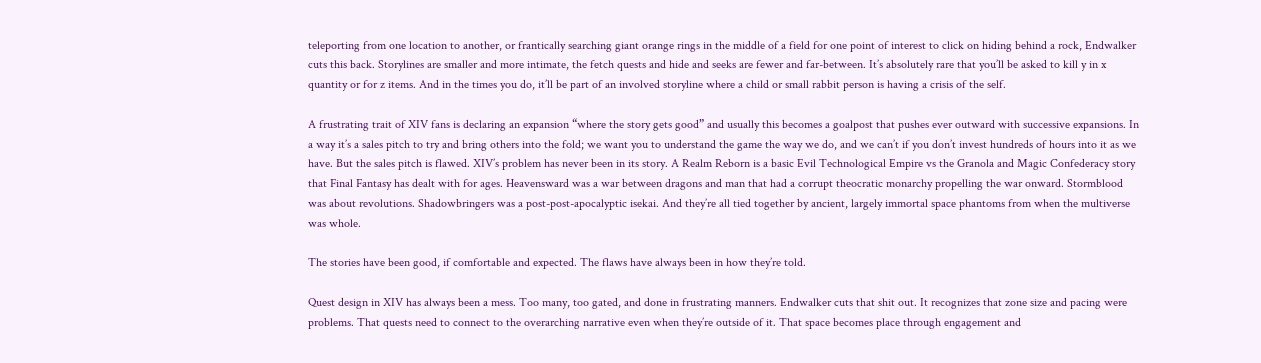teleporting from one location to another, or frantically searching giant orange rings in the middle of a field for one point of interest to click on hiding behind a rock, Endwalker cuts this back. Storylines are smaller and more intimate, the fetch quests and hide and seeks are fewer and far-between. It’s absolutely rare that you’ll be asked to kill y in x quantity or for z items. And in the times you do, it’ll be part of an involved storyline where a child or small rabbit person is having a crisis of the self.

A frustrating trait of XIV fans is declaring an expansion “where the story gets good” and usually this becomes a goalpost that pushes ever outward with successive expansions. In a way it’s a sales pitch to try and bring others into the fold; we want you to understand the game the way we do, and we can’t if you don’t invest hundreds of hours into it as we have. But the sales pitch is flawed. XIV’s problem has never been in its story. A Realm Reborn is a basic Evil Technological Empire vs the Granola and Magic Confederacy story that Final Fantasy has dealt with for ages. Heavensward was a war between dragons and man that had a corrupt theocratic monarchy propelling the war onward. Stormblood was about revolutions. Shadowbringers was a post-post-apocalyptic isekai. And they’re all tied together by ancient, largely immortal space phantoms from when the multiverse was whole.

The stories have been good, if comfortable and expected. The flaws have always been in how they’re told.

Quest design in XIV has always been a mess. Too many, too gated, and done in frustrating manners. Endwalker cuts that shit out. It recognizes that zone size and pacing were problems. That quests need to connect to the overarching narrative even when they’re outside of it. That space becomes place through engagement and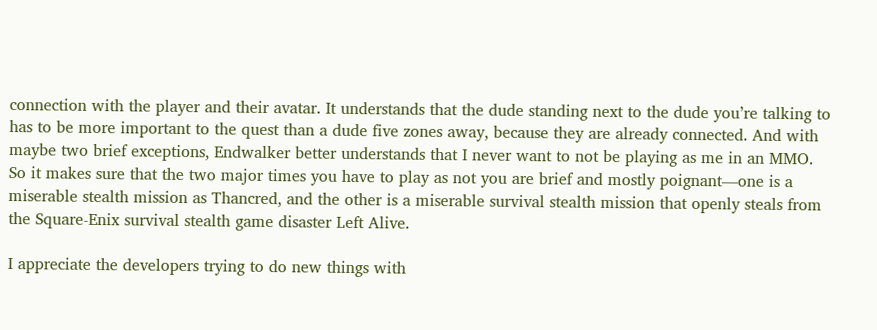connection with the player and their avatar. It understands that the dude standing next to the dude you’re talking to has to be more important to the quest than a dude five zones away, because they are already connected. And with maybe two brief exceptions, Endwalker better understands that I never want to not be playing as me in an MMO. So it makes sure that the two major times you have to play as not you are brief and mostly poignant—one is a miserable stealth mission as Thancred, and the other is a miserable survival stealth mission that openly steals from the Square-Enix survival stealth game disaster Left Alive.

I appreciate the developers trying to do new things with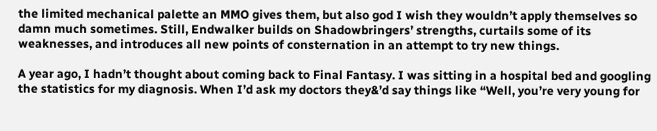the limited mechanical palette an MMO gives them, but also god I wish they wouldn’t apply themselves so damn much sometimes. Still, Endwalker builds on Shadowbringers’ strengths, curtails some of its weaknesses, and introduces all new points of consternation in an attempt to try new things.

A year ago, I hadn’t thought about coming back to Final Fantasy. I was sitting in a hospital bed and googling the statistics for my diagnosis. When I’d ask my doctors they&’d say things like “Well, you’re very young for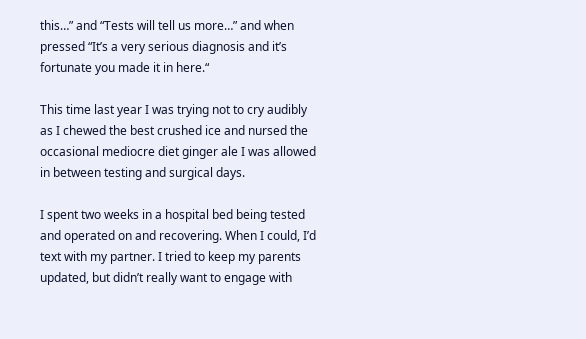this…” and “Tests will tell us more…” and when pressed “It’s a very serious diagnosis and it’s fortunate you made it in here.“

This time last year I was trying not to cry audibly as I chewed the best crushed ice and nursed the occasional mediocre diet ginger ale I was allowed in between testing and surgical days.

I spent two weeks in a hospital bed being tested and operated on and recovering. When I could, I’d text with my partner. I tried to keep my parents updated, but didn’t really want to engage with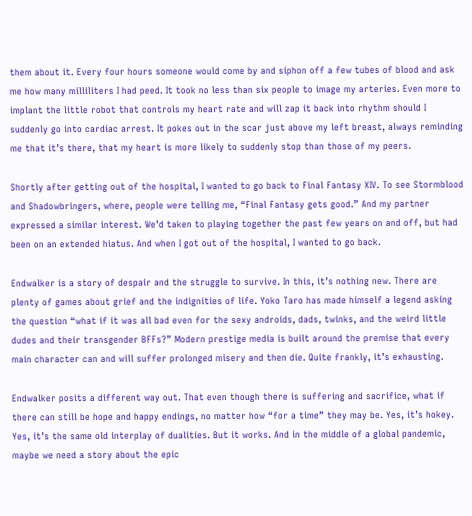them about it. Every four hours someone would come by and siphon off a few tubes of blood and ask me how many milliliters I had peed. It took no less than six people to image my arteries. Even more to implant the little robot that controls my heart rate and will zap it back into rhythm should I suddenly go into cardiac arrest. It pokes out in the scar just above my left breast, always reminding me that it’s there, that my heart is more likely to suddenly stop than those of my peers.

Shortly after getting out of the hospital, I wanted to go back to Final Fantasy XIV. To see Stormblood and Shadowbringers, where, people were telling me, “Final Fantasy gets good.” And my partner expressed a similar interest. We’d taken to playing together the past few years on and off, but had been on an extended hiatus. And when I got out of the hospital, I wanted to go back.

Endwalker is a story of despair and the struggle to survive. In this, it’s nothing new. There are plenty of games about grief and the indignities of life. Yoko Taro has made himself a legend asking the question “what if it was all bad even for the sexy androids, dads, twinks, and the weird little dudes and their transgender BFFs?” Modern prestige media is built around the premise that every main character can and will suffer prolonged misery and then die. Quite frankly, it’s exhausting.

Endwalker posits a different way out. That even though there is suffering and sacrifice, what if there can still be hope and happy endings, no matter how “for a time” they may be. Yes, it’s hokey. Yes, it’s the same old interplay of dualities. But it works. And in the middle of a global pandemic, maybe we need a story about the epic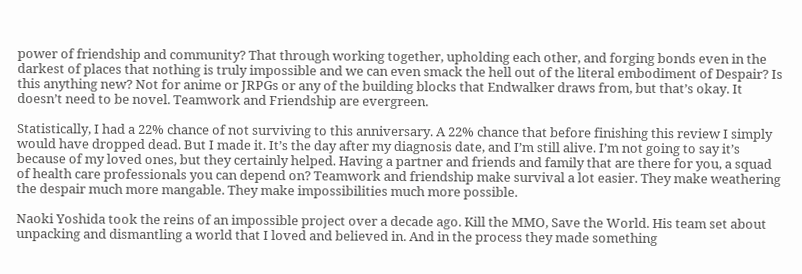power of friendship and community? That through working together, upholding each other, and forging bonds even in the darkest of places that nothing is truly impossible and we can even smack the hell out of the literal embodiment of Despair? Is this anything new? Not for anime or JRPGs or any of the building blocks that Endwalker draws from, but that’s okay. It doesn’t need to be novel. Teamwork and Friendship are evergreen.

Statistically, I had a 22% chance of not surviving to this anniversary. A 22% chance that before finishing this review I simply would have dropped dead. But I made it. It’s the day after my diagnosis date, and I’m still alive. I’m not going to say it’s because of my loved ones, but they certainly helped. Having a partner and friends and family that are there for you, a squad of health care professionals you can depend on? Teamwork and friendship make survival a lot easier. They make weathering the despair much more mangable. They make impossibilities much more possible.

Naoki Yoshida took the reins of an impossible project over a decade ago. Kill the MMO, Save the World. His team set about unpacking and dismantling a world that I loved and believed in. And in the process they made something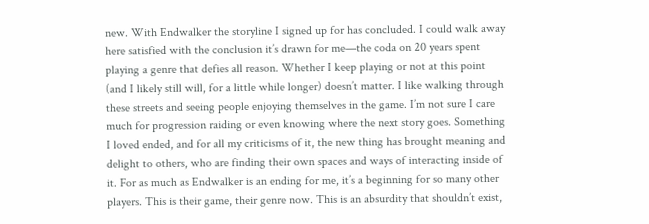new. With Endwalker the storyline I signed up for has concluded. I could walk away here satisfied with the conclusion it’s drawn for me—the coda on 20 years spent playing a genre that defies all reason. Whether I keep playing or not at this point (and I likely still will, for a little while longer) doesn’t matter. I like walking through these streets and seeing people enjoying themselves in the game. I’m not sure I care much for progression raiding or even knowing where the next story goes. Something I loved ended, and for all my criticisms of it, the new thing has brought meaning and delight to others, who are finding their own spaces and ways of interacting inside of it. For as much as Endwalker is an ending for me, it’s a beginning for so many other players. This is their game, their genre now. This is an absurdity that shouldn’t exist,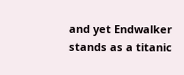and yet Endwalker stands as a titanic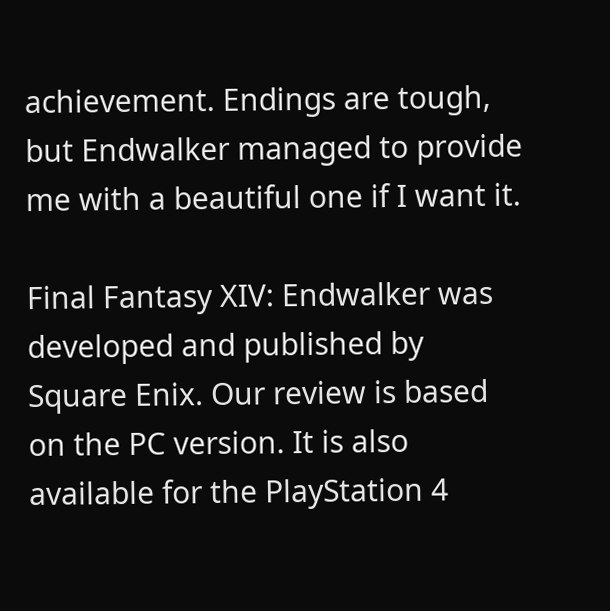achievement. Endings are tough, but Endwalker managed to provide me with a beautiful one if I want it.

Final Fantasy XIV: Endwalker was developed and published by Square Enix. Our review is based on the PC version. It is also available for the PlayStation 4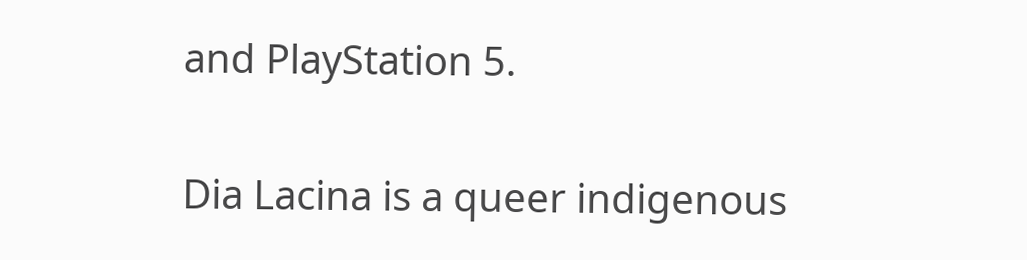and PlayStation 5.

Dia Lacina is a queer indigenous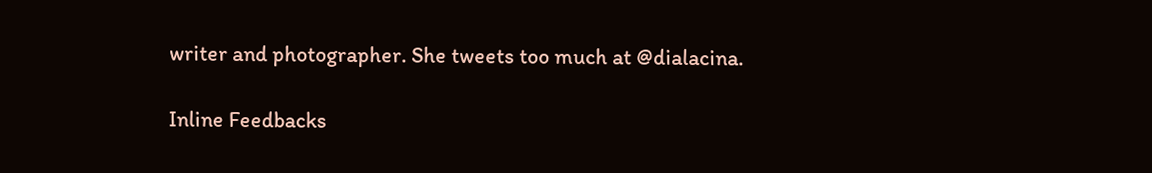writer and photographer. She tweets too much at @dialacina.

Inline Feedbacks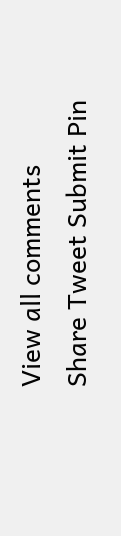View all comments
Share Tweet Submit Pin